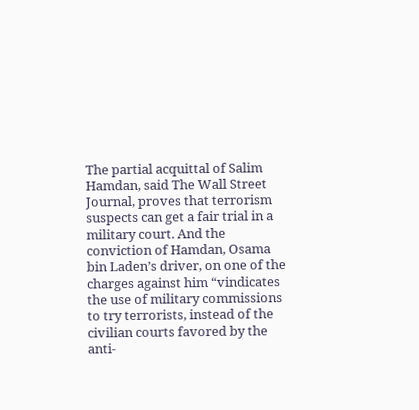The partial acquittal of Salim Hamdan, said The Wall Street Journal, proves that terrorism suspects can get a fair trial in a military court. And the conviction of Hamdan, Osama bin Laden’s driver, on one of the charges against him “vindicates the use of military commissions to try terrorists, instead of the civilian courts favored by the anti-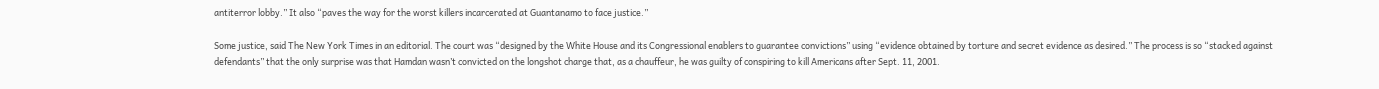antiterror lobby.” It also “paves the way for the worst killers incarcerated at Guantanamo to face justice.”

Some justice, said The New York Times in an editorial. The court was “designed by the White House and its Congressional enablers to guarantee convictions” using “evidence obtained by torture and secret evidence as desired.” The process is so “stacked against defendants” that the only surprise was that Hamdan wasn’t convicted on the longshot charge that, as a chauffeur, he was guilty of conspiring to kill Americans after Sept. 11, 2001.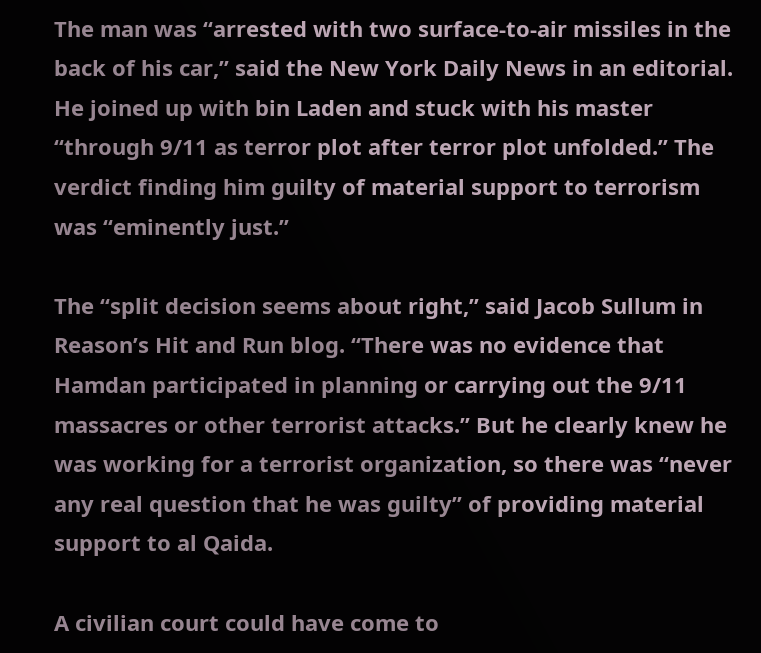The man was “arrested with two surface-to-air missiles in the back of his car,” said the New York Daily News in an editorial. He joined up with bin Laden and stuck with his master “through 9/11 as terror plot after terror plot unfolded.” The verdict finding him guilty of material support to terrorism was “eminently just.”

The “split decision seems about right,” said Jacob Sullum in Reason’s Hit and Run blog. “There was no evidence that Hamdan participated in planning or carrying out the 9/11 massacres or other terrorist attacks.” But he clearly knew he was working for a terrorist organization, so there was “never any real question that he was guilty” of providing material support to al Qaida.

A civilian court could have come to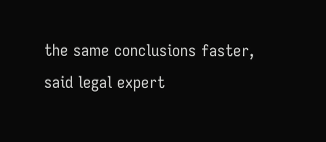the same conclusions faster, said legal expert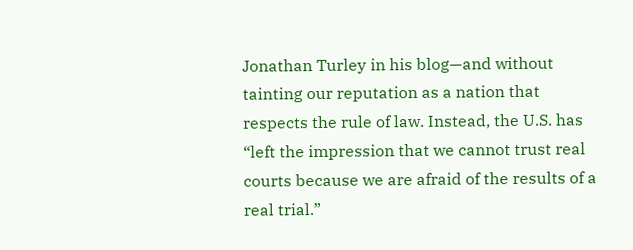Jonathan Turley in his blog—and without tainting our reputation as a nation that respects the rule of law. Instead, the U.S. has “left the impression that we cannot trust real courts because we are afraid of the results of a real trial.”